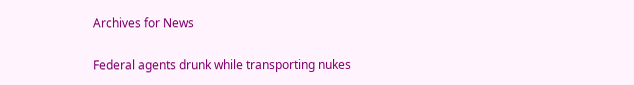Archives for News

Federal agents drunk while transporting nukes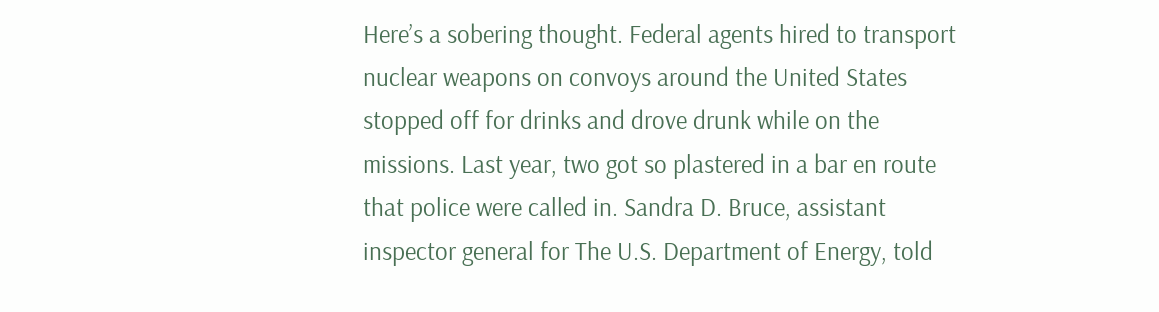Here’s a sobering thought. Federal agents hired to transport nuclear weapons on convoys around the United States stopped off for drinks and drove drunk while on the missions. Last year, two got so plastered in a bar en route that police were called in. Sandra D. Bruce, assistant inspector general for The U.S. Department of Energy, told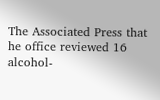The Associated Press that he office reviewed 16 alcohol-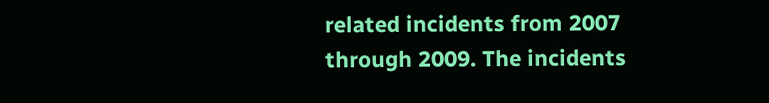related incidents from 2007 through 2009. The incidents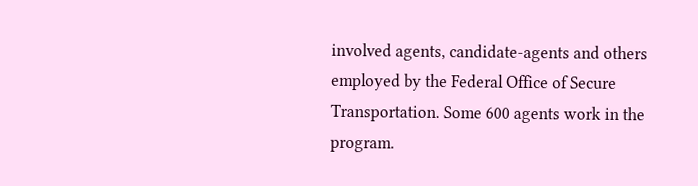involved agents, candidate-agents and others employed by the Federal Office of Secure Transportation. Some 600 agents work in the program.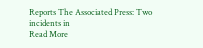Reports The Associated Press: Two incidents in
Read More